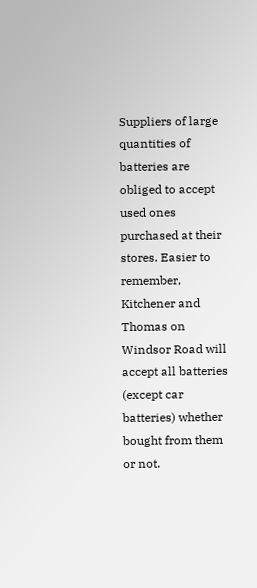Suppliers of large quantities of batteries are obliged to accept used ones purchased at their stores. Easier to remember, Kitchener and Thomas on Windsor Road will accept all batteries (except car batteries) whether bought from them or not.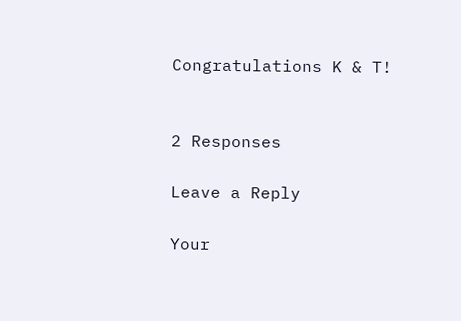Congratulations K & T!


2 Responses

Leave a Reply

Your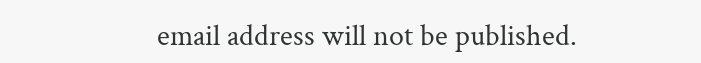email address will not be published.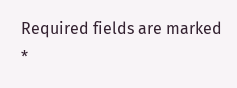Required fields are marked *